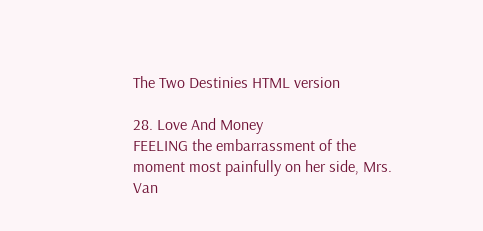The Two Destinies HTML version

28. Love And Money
FEELING the embarrassment of the moment most painfully on her side, Mrs. Van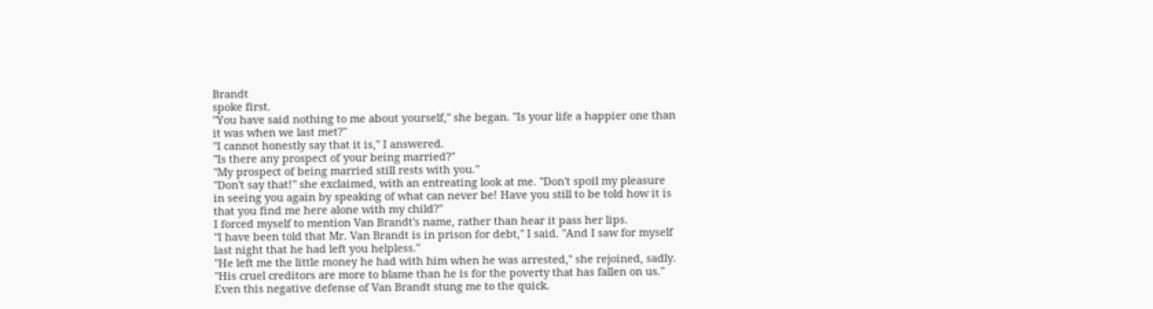Brandt
spoke first.
"You have said nothing to me about yourself," she began. "Is your life a happier one than
it was when we last met?"
"I cannot honestly say that it is," I answered.
"Is there any prospect of your being married?"
"My prospect of being married still rests with you."
"Don't say that!" she exclaimed, with an entreating look at me. "Don't spoil my pleasure
in seeing you again by speaking of what can never be! Have you still to be told how it is
that you find me here alone with my child?"
I forced myself to mention Van Brandt's name, rather than hear it pass her lips.
"I have been told that Mr. Van Brandt is in prison for debt," I said. "And I saw for myself
last night that he had left you helpless."
"He left me the little money he had with him when he was arrested," she rejoined, sadly.
"His cruel creditors are more to blame than he is for the poverty that has fallen on us."
Even this negative defense of Van Brandt stung me to the quick.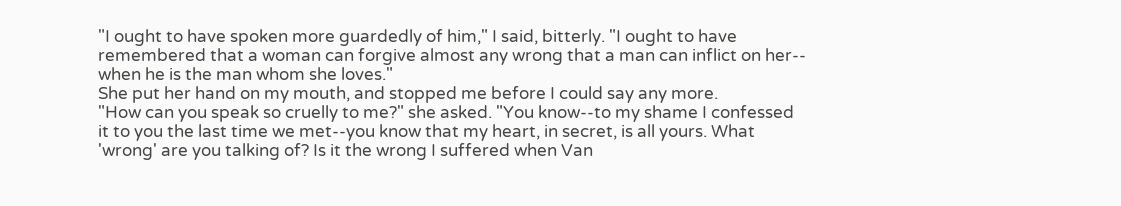"I ought to have spoken more guardedly of him," I said, bitterly. "I ought to have
remembered that a woman can forgive almost any wrong that a man can inflict on her--
when he is the man whom she loves."
She put her hand on my mouth, and stopped me before I could say any more.
"How can you speak so cruelly to me?" she asked. "You know--to my shame I confessed
it to you the last time we met--you know that my heart, in secret, is all yours. What
'wrong' are you talking of? Is it the wrong I suffered when Van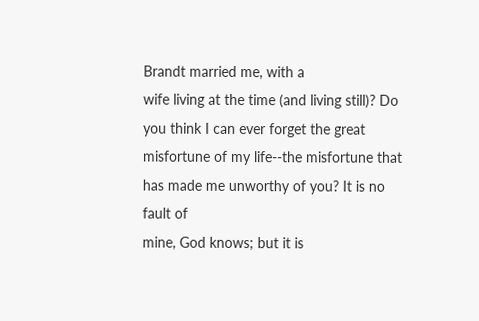Brandt married me, with a
wife living at the time (and living still)? Do you think I can ever forget the great
misfortune of my life--the misfortune that has made me unworthy of you? It is no fault of
mine, God knows; but it is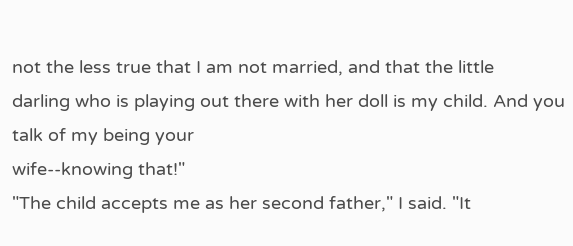not the less true that I am not married, and that the little
darling who is playing out there with her doll is my child. And you talk of my being your
wife--knowing that!"
"The child accepts me as her second father," I said. "It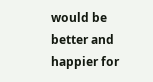would be better and happier for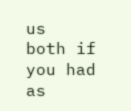us
both if you had as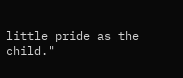little pride as the child."